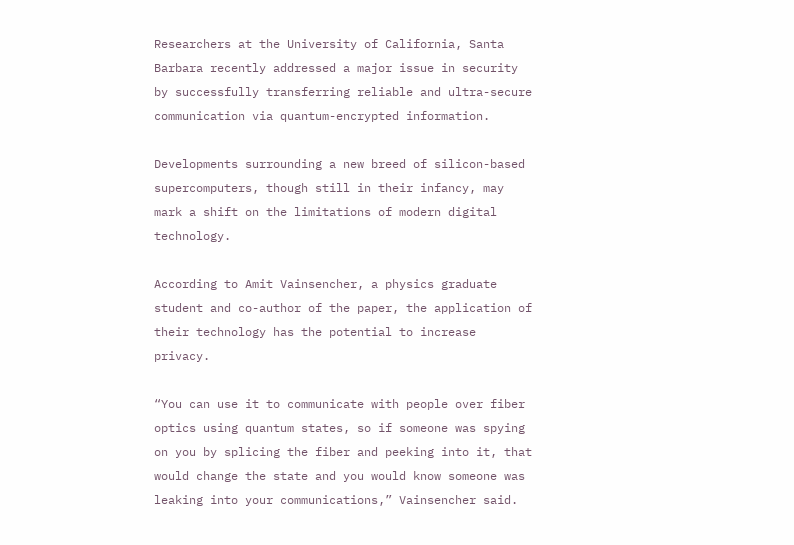Researchers at the University of California, Santa Barbara recently addressed a major issue in security by successfully transferring reliable and ultra-secure communication via quantum-encrypted information.

Developments surrounding a new breed of silicon-based supercomputers, though still in their infancy, may mark a shift on the limitations of modern digital technology.

According to Amit Vainsencher, a physics graduate student and co-author of the paper, the application of their technology has the potential to increase privacy.

“You can use it to communicate with people over fiber optics using quantum states, so if someone was spying on you by splicing the fiber and peeking into it, that would change the state and you would know someone was leaking into your communications,” Vainsencher said.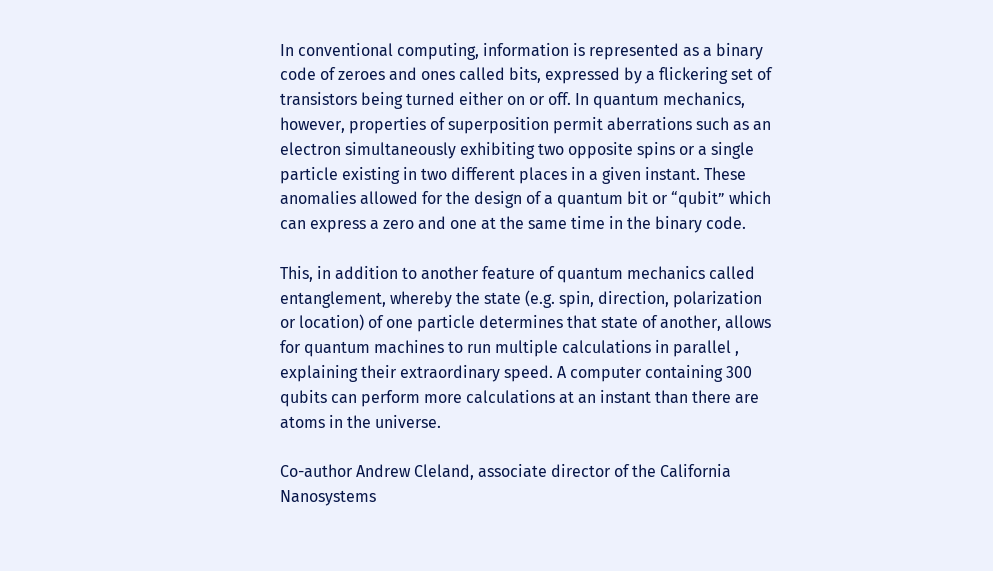In conventional computing, information is represented as a binary code of zeroes and ones called bits, expressed by a flickering set of transistors being turned either on or off. In quantum mechanics, however, properties of superposition permit aberrations such as an electron simultaneously exhibiting two opposite spins or a single particle existing in two different places in a given instant. These anomalies allowed for the design of a quantum bit or “qubit” which can express a zero and one at the same time in the binary code.

This, in addition to another feature of quantum mechanics called entanglement, whereby the state (e.g. spin, direction, polarization or location) of one particle determines that state of another, allows for quantum machines to run multiple calculations in parallel , explaining their extraordinary speed. A computer containing 300 qubits can perform more calculations at an instant than there are atoms in the universe.

Co-author Andrew Cleland, associate director of the California Nanosystems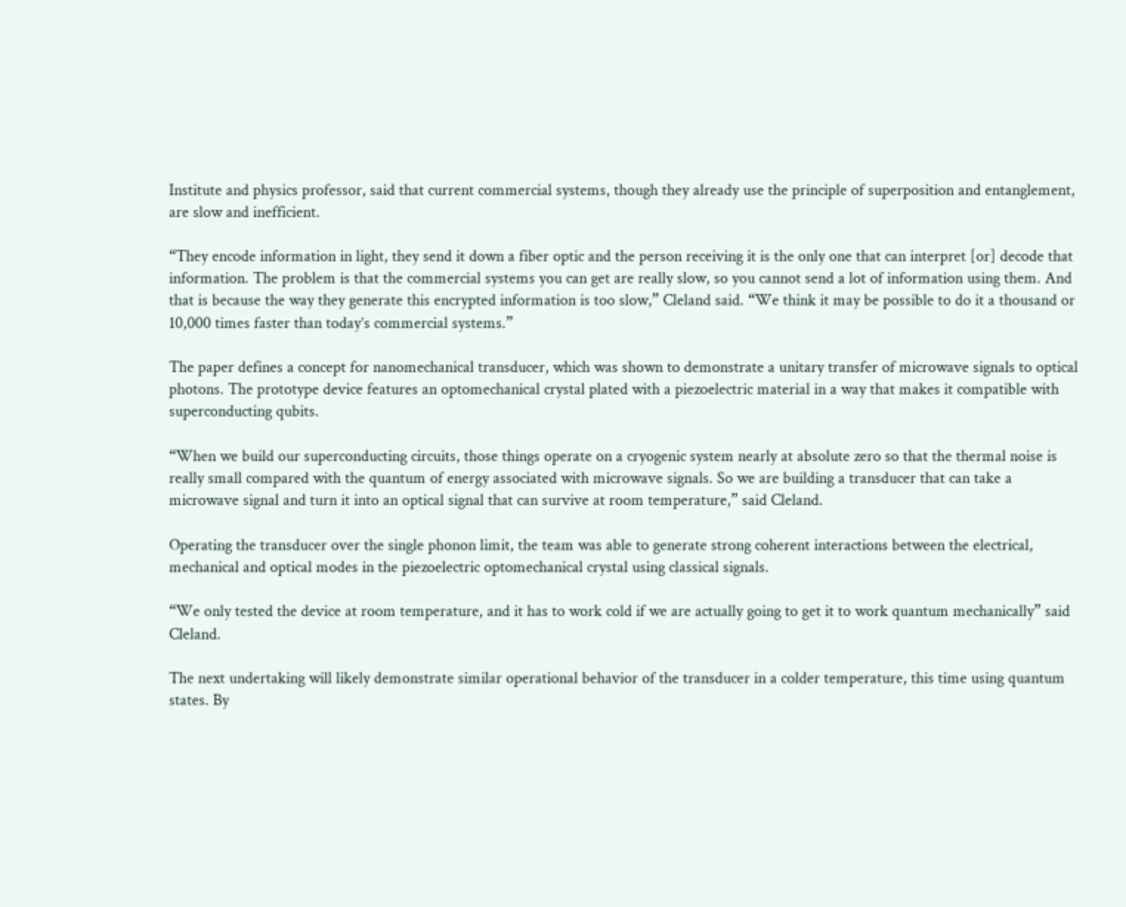Institute and physics professor, said that current commercial systems, though they already use the principle of superposition and entanglement, are slow and inefficient.

“They encode information in light, they send it down a fiber optic and the person receiving it is the only one that can interpret [or] decode that information. The problem is that the commercial systems you can get are really slow, so you cannot send a lot of information using them. And that is because the way they generate this encrypted information is too slow,” Cleland said. “We think it may be possible to do it a thousand or 10,000 times faster than today’s commercial systems.”

The paper defines a concept for nanomechanical transducer, which was shown to demonstrate a unitary transfer of microwave signals to optical photons. The prototype device features an optomechanical crystal plated with a piezoelectric material in a way that makes it compatible with superconducting qubits.

“When we build our superconducting circuits, those things operate on a cryogenic system nearly at absolute zero so that the thermal noise is really small compared with the quantum of energy associated with microwave signals. So we are building a transducer that can take a microwave signal and turn it into an optical signal that can survive at room temperature,” said Cleland.

Operating the transducer over the single phonon limit, the team was able to generate strong coherent interactions between the electrical, mechanical and optical modes in the piezoelectric optomechanical crystal using classical signals.

“We only tested the device at room temperature, and it has to work cold if we are actually going to get it to work quantum mechanically” said Cleland.

The next undertaking will likely demonstrate similar operational behavior of the transducer in a colder temperature, this time using quantum states. By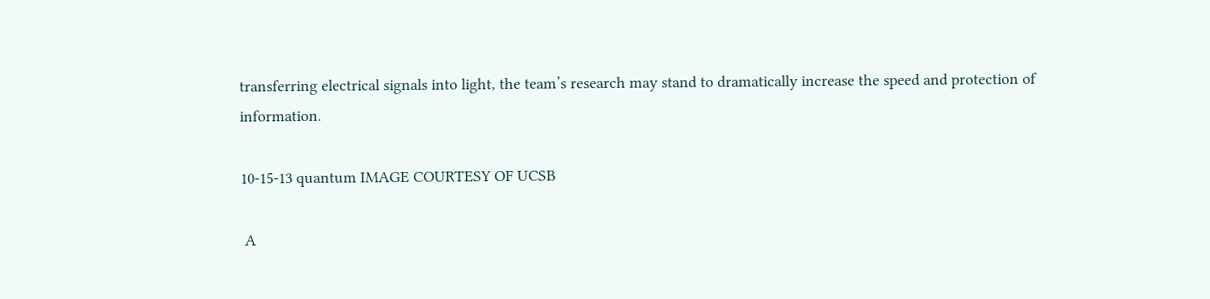transferring electrical signals into light, the team’s research may stand to dramatically increase the speed and protection of information.

10-15-13 quantum IMAGE COURTESY OF UCSB

 A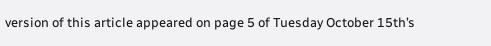version of this article appeared on page 5 of Tuesday October 15th’s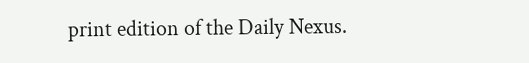print edition of the Daily Nexus.